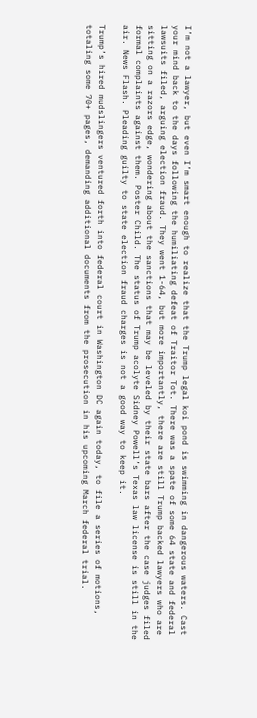I’m not a lawyer, but even I’m smart enough to realize that the Trump legal koi pond is swimming in dangerous waters. Cast your mind back to the days following the humiliating defeat of Traitor Tot. There was a spate of some 64 state and federal lawsuits filed, arguing election fraud. They went 1-64, but more importantly, there are still Trump backed lawyers who are sitting on a razors edge, wondering about the sanctions that may be leveled by their state bars after the case judges filed formal complaints against them. Poster Child. The status of Trump acolyte Sidney Powell’s Texas law license is still in the air. News Flash. Pleading guilty to state election fraud charges is not a good way to keep it.

Trump’s hired mudslingers ventured forth into federal court in Washington DC again today, to file a series of motions, totaling some 70+ pages, demanding additional documents from the prosecution in his upcoming March federal trial.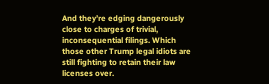And they’re edging dangerously close to charges of trivial, inconsequential filings. Which those other Trump legal idiots are still fighting to retain their law licenses over.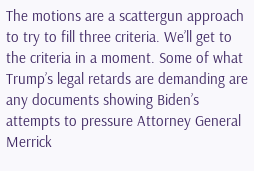The motions are a scattergun approach to try to fill three criteria. We’ll get to the criteria in a moment. Some of what Trump’s legal retards are demanding are any documents showing Biden’s attempts to pressure Attorney General Merrick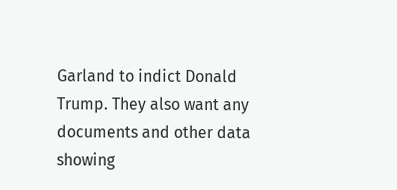Garland to indict Donald Trump. They also want any documents and other data showing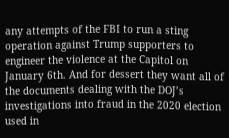any attempts of the FBI to run a sting operation against Trump supporters to engineer the violence at the Capitol on January 6th. And for dessert they want all of the documents dealing with the DOJ’s investigations into fraud in the 2020 election used in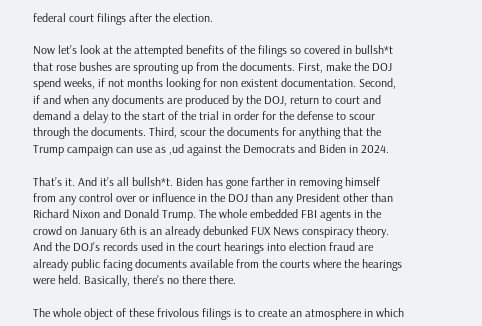federal court filings after the election.

Now let’s look at the attempted benefits of the filings so covered in bullsh*t that rose bushes are sprouting up from the documents. First, make the DOJ spend weeks, if not months looking for non existent documentation. Second, if and when any documents are produced by the DOJ, return to court and demand a delay to the start of the trial in order for the defense to scour through the documents. Third, scour the documents for anything that the Trump campaign can use as ,ud against the Democrats and Biden in 2024.

That’s it. And it’s all bullsh*t. Biden has gone farther in removing himself from any control over or influence in the DOJ than any President other than Richard Nixon and Donald Trump. The whole embedded FBI agents in the crowd on January 6th is an already debunked FUX News conspiracy theory. And the DOJ’s records used in the court hearings into election fraud are already public facing documents available from the courts where the hearings were held. Basically, there’s no there there.

The whole object of these frivolous filings is to create an atmosphere in which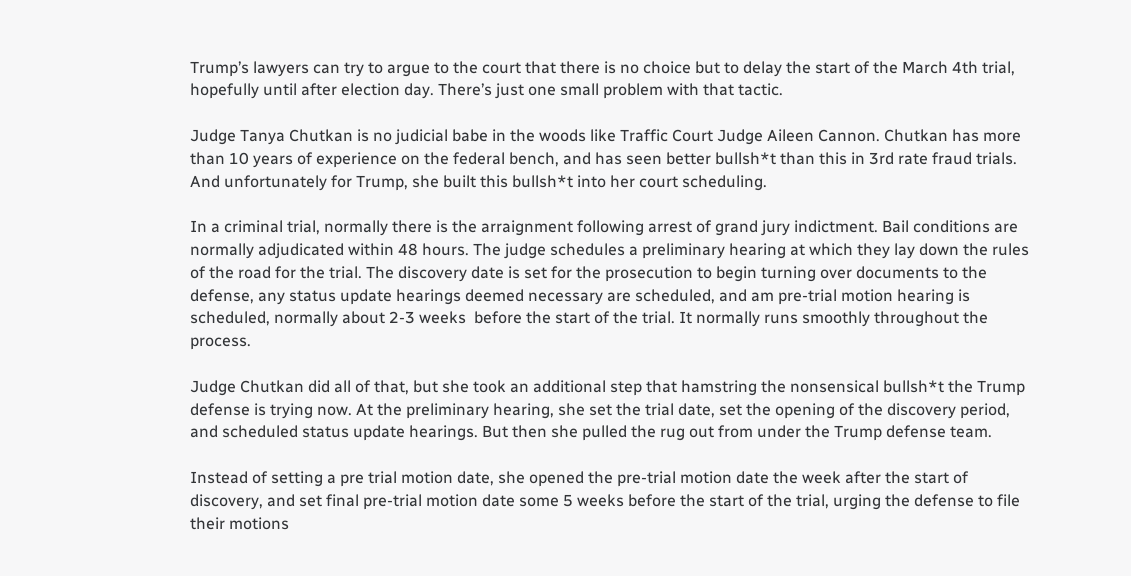Trump’s lawyers can try to argue to the court that there is no choice but to delay the start of the March 4th trial, hopefully until after election day. There’s just one small problem with that tactic.

Judge Tanya Chutkan is no judicial babe in the woods like Traffic Court Judge Aileen Cannon. Chutkan has more than 10 years of experience on the federal bench, and has seen better bullsh*t than this in 3rd rate fraud trials. And unfortunately for Trump, she built this bullsh*t into her court scheduling.

In a criminal trial, normally there is the arraignment following arrest of grand jury indictment. Bail conditions are normally adjudicated within 48 hours. The judge schedules a preliminary hearing at which they lay down the rules of the road for the trial. The discovery date is set for the prosecution to begin turning over documents to the defense, any status update hearings deemed necessary are scheduled, and am pre-trial motion hearing is scheduled, normally about 2-3 weeks  before the start of the trial. It normally runs smoothly throughout the process.

Judge Chutkan did all of that, but she took an additional step that hamstring the nonsensical bullsh*t the Trump defense is trying now. At the preliminary hearing, she set the trial date, set the opening of the discovery period, and scheduled status update hearings. But then she pulled the rug out from under the Trump defense team.

Instead of setting a pre trial motion date, she opened the pre-trial motion date the week after the start of discovery, and set final pre-trial motion date some 5 weeks before the start of the trial, urging the defense to file their motions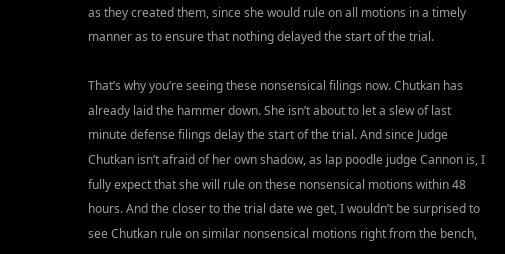as they created them, since she would rule on all motions in a timely manner as to ensure that nothing delayed the start of the trial.

That’s why you’re seeing these nonsensical filings now. Chutkan has already laid the hammer down. She isn’t about to let a slew of last minute defense filings delay the start of the trial. And since Judge Chutkan isn’t afraid of her own shadow, as lap poodle judge Cannon is, I fully expect that she will rule on these nonsensical motions within 48 hours. And the closer to the trial date we get, I wouldn’t be surprised to see Chutkan rule on similar nonsensical motions right from the bench,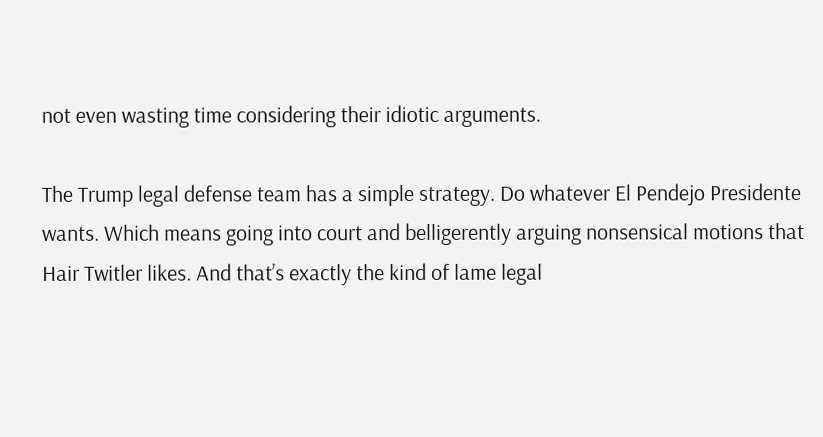not even wasting time considering their idiotic arguments.

The Trump legal defense team has a simple strategy. Do whatever El Pendejo Presidente wants. Which means going into court and belligerently arguing nonsensical motions that Hair Twitler likes. And that’s exactly the kind of lame legal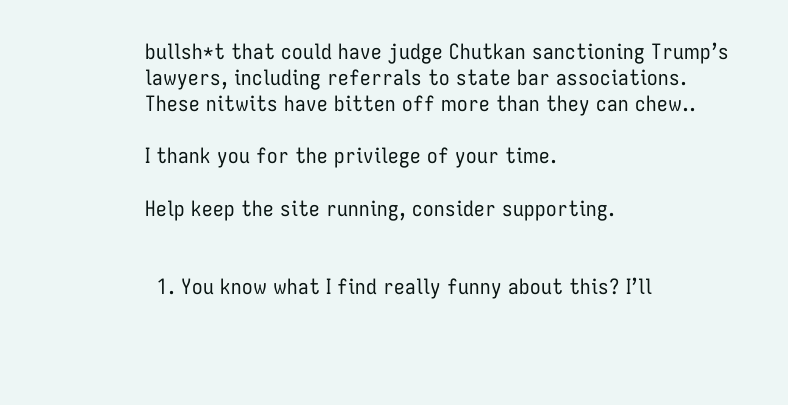bullsh*t that could have judge Chutkan sanctioning Trump’s lawyers, including referrals to state bar associations. These nitwits have bitten off more than they can chew..

I thank you for the privilege of your time.

Help keep the site running, consider supporting.


  1. You know what I find really funny about this? I’ll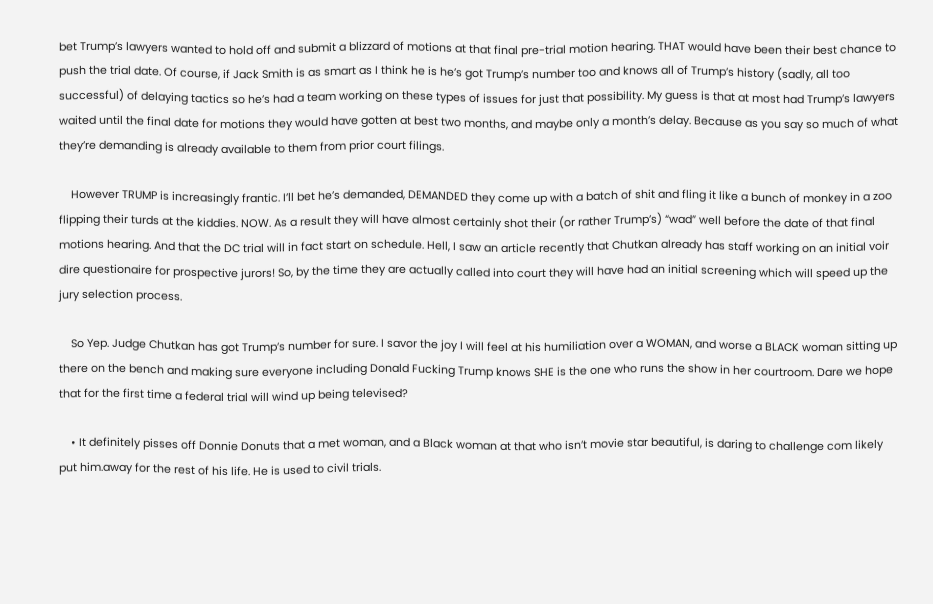bet Trump’s lawyers wanted to hold off and submit a blizzard of motions at that final pre-trial motion hearing. THAT would have been their best chance to push the trial date. Of course, if Jack Smith is as smart as I think he is he’s got Trump’s number too and knows all of Trump’s history (sadly, all too successful) of delaying tactics so he’s had a team working on these types of issues for just that possibility. My guess is that at most had Trump’s lawyers waited until the final date for motions they would have gotten at best two months, and maybe only a month’s delay. Because as you say so much of what they’re demanding is already available to them from prior court filings.

    However TRUMP is increasingly frantic. I’ll bet he’s demanded, DEMANDED they come up with a batch of shit and fling it like a bunch of monkey in a zoo flipping their turds at the kiddies. NOW. As a result they will have almost certainly shot their (or rather Trump’s) “wad” well before the date of that final motions hearing. And that the DC trial will in fact start on schedule. Hell, I saw an article recently that Chutkan already has staff working on an initial voir dire questionaire for prospective jurors! So, by the time they are actually called into court they will have had an initial screening which will speed up the jury selection process.

    So Yep. Judge Chutkan has got Trump’s number for sure. I savor the joy I will feel at his humiliation over a WOMAN, and worse a BLACK woman sitting up there on the bench and making sure everyone including Donald Fucking Trump knows SHE is the one who runs the show in her courtroom. Dare we hope that for the first time a federal trial will wind up being televised?

    • It definitely pisses off Donnie Donuts that a met woman, and a Black woman at that who isn’t movie star beautiful, is daring to challenge com likely put him.away for the rest of his life. He is used to civil trials.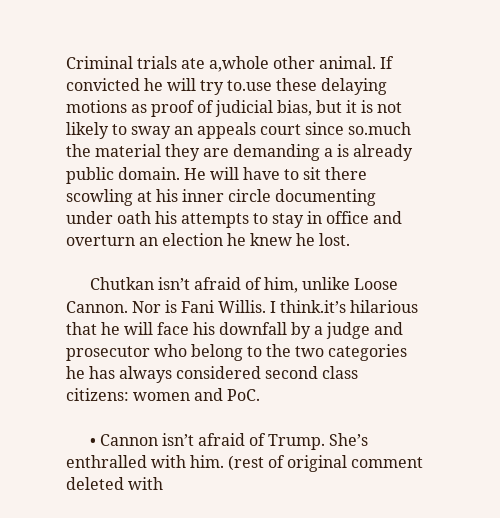Criminal trials ate a,whole other animal. If convicted he will try to.use these delaying motions as proof of judicial bias, but it is not likely to sway an appeals court since so.much the material they are demanding a is already public domain. He will have to sit there scowling at his inner circle documenting under oath his attempts to stay in office and overturn an election he knew he lost.

      Chutkan isn’t afraid of him, unlike Loose Cannon. Nor is Fani Willis. I think.it’s hilarious that he will face his downfall by a judge and prosecutor who belong to the two categories he has always considered second class citizens: women and PoC.

      • Cannon isn’t afraid of Trump. She’s enthralled with him. (rest of original comment deleted with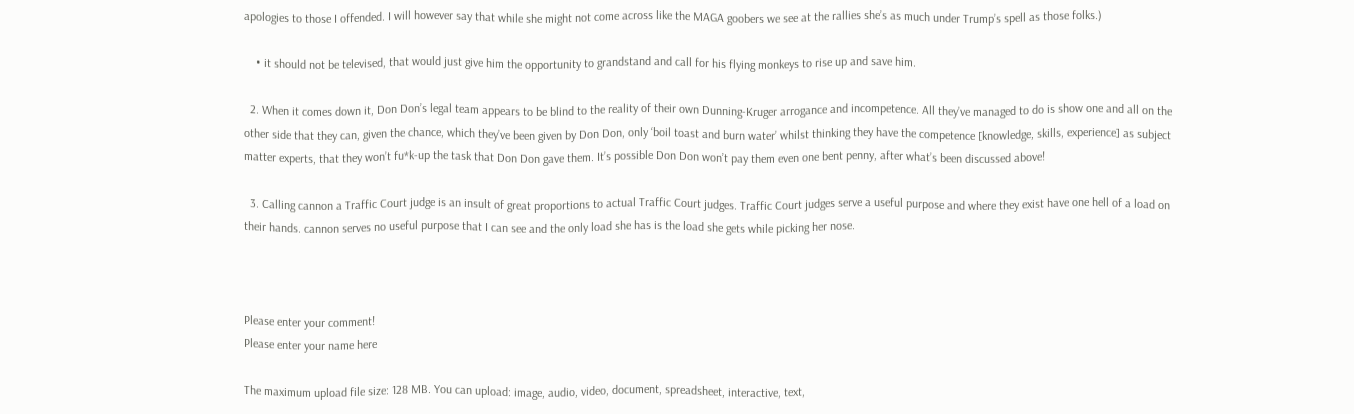apologies to those I offended. I will however say that while she might not come across like the MAGA goobers we see at the rallies she’s as much under Trump’s spell as those folks.)

    • it should not be televised, that would just give him the opportunity to grandstand and call for his flying monkeys to rise up and save him.

  2. When it comes down it, Don Don’s legal team appears to be blind to the reality of their own Dunning-Kruger arrogance and incompetence. All they’ve managed to do is show one and all on the other side that they can, given the chance, which they’ve been given by Don Don, only ‘boil toast and burn water’ whilst thinking they have the competence [knowledge, skills, experience] as subject matter experts, that they won’t fu*k-up the task that Don Don gave them. It’s possible Don Don won’t pay them even one bent penny, after what’s been discussed above!

  3. Calling cannon a Traffic Court judge is an insult of great proportions to actual Traffic Court judges. Traffic Court judges serve a useful purpose and where they exist have one hell of a load on their hands. cannon serves no useful purpose that I can see and the only load she has is the load she gets while picking her nose.



Please enter your comment!
Please enter your name here

The maximum upload file size: 128 MB. You can upload: image, audio, video, document, spreadsheet, interactive, text,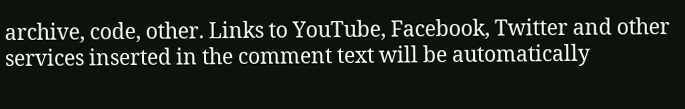archive, code, other. Links to YouTube, Facebook, Twitter and other services inserted in the comment text will be automatically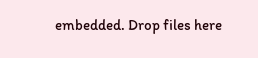embedded. Drop files here